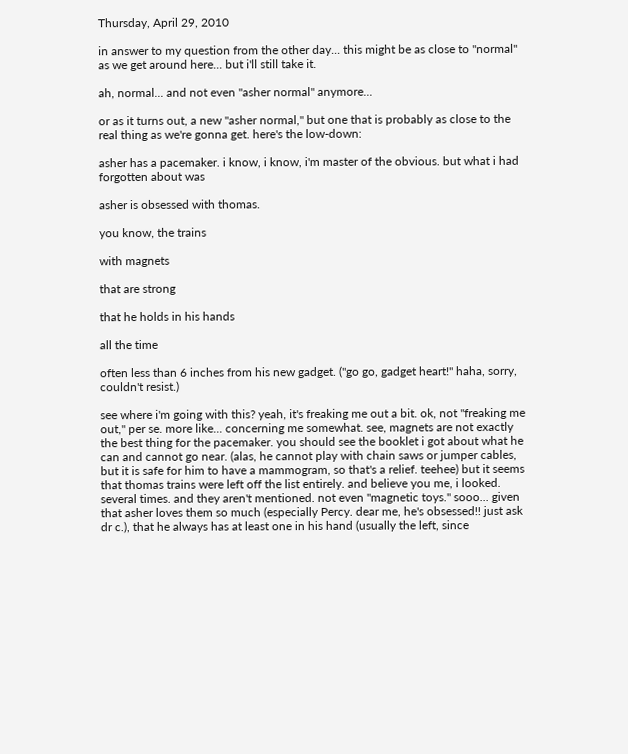Thursday, April 29, 2010

in answer to my question from the other day... this might be as close to "normal" as we get around here... but i'll still take it.

ah, normal... and not even "asher normal" anymore...

or as it turns out, a new "asher normal," but one that is probably as close to the real thing as we're gonna get. here's the low-down:

asher has a pacemaker. i know, i know, i'm master of the obvious. but what i had forgotten about was

asher is obsessed with thomas.

you know, the trains

with magnets

that are strong

that he holds in his hands

all the time

often less than 6 inches from his new gadget. ("go go, gadget heart!" haha, sorry, couldn't resist.)

see where i'm going with this? yeah, it's freaking me out a bit. ok, not "freaking me out," per se. more like... concerning me somewhat. see, magnets are not exactly the best thing for the pacemaker. you should see the booklet i got about what he can and cannot go near. (alas, he cannot play with chain saws or jumper cables, but it is safe for him to have a mammogram, so that's a relief. teehee) but it seems that thomas trains were left off the list entirely. and believe you me, i looked. several times. and they aren't mentioned. not even "magnetic toys." sooo... given that asher loves them so much (especially Percy. dear me, he's obsessed!! just ask dr c.), that he always has at least one in his hand (usually the left, since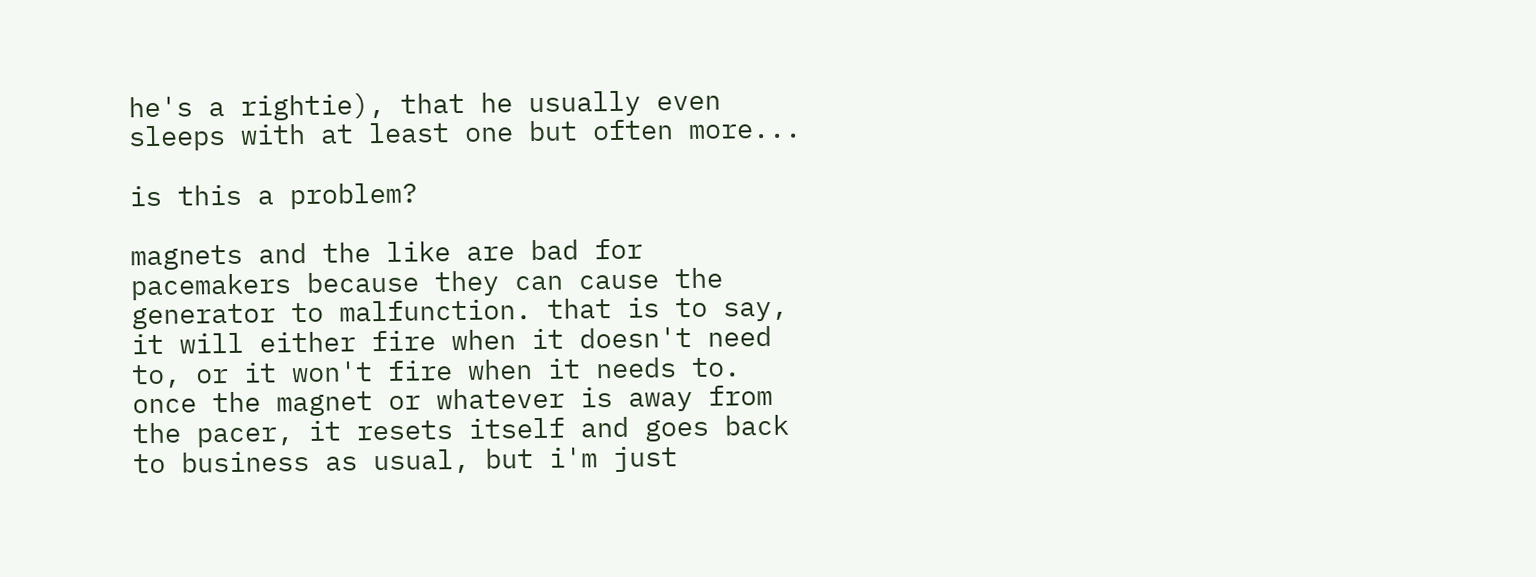he's a rightie), that he usually even sleeps with at least one but often more...

is this a problem?

magnets and the like are bad for pacemakers because they can cause the generator to malfunction. that is to say, it will either fire when it doesn't need to, or it won't fire when it needs to. once the magnet or whatever is away from the pacer, it resets itself and goes back to business as usual, but i'm just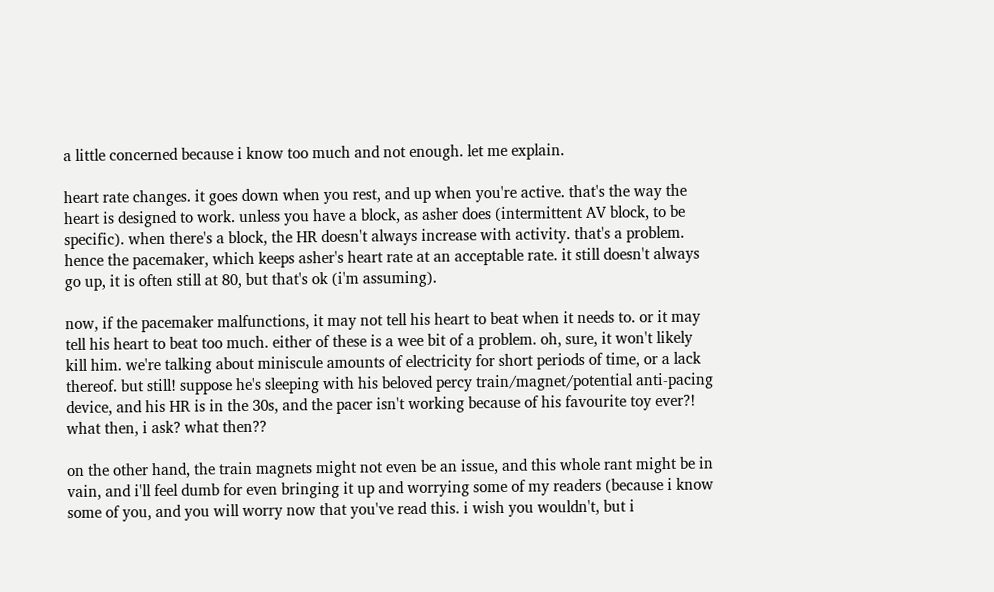a little concerned because i know too much and not enough. let me explain.

heart rate changes. it goes down when you rest, and up when you're active. that's the way the heart is designed to work. unless you have a block, as asher does (intermittent AV block, to be specific). when there's a block, the HR doesn't always increase with activity. that's a problem. hence the pacemaker, which keeps asher's heart rate at an acceptable rate. it still doesn't always go up, it is often still at 80, but that's ok (i'm assuming).

now, if the pacemaker malfunctions, it may not tell his heart to beat when it needs to. or it may tell his heart to beat too much. either of these is a wee bit of a problem. oh, sure, it won't likely kill him. we're talking about miniscule amounts of electricity for short periods of time, or a lack thereof. but still! suppose he's sleeping with his beloved percy train/magnet/potential anti-pacing device, and his HR is in the 30s, and the pacer isn't working because of his favourite toy ever?! what then, i ask? what then??

on the other hand, the train magnets might not even be an issue, and this whole rant might be in vain, and i'll feel dumb for even bringing it up and worrying some of my readers (because i know some of you, and you will worry now that you've read this. i wish you wouldn't, but i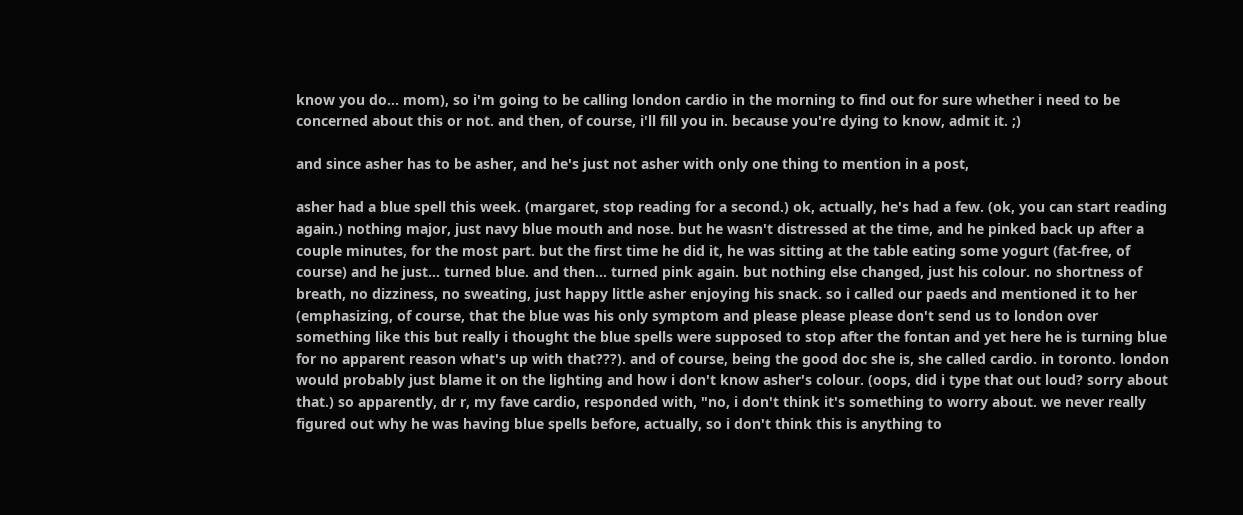know you do... mom), so i'm going to be calling london cardio in the morning to find out for sure whether i need to be concerned about this or not. and then, of course, i'll fill you in. because you're dying to know, admit it. ;)

and since asher has to be asher, and he's just not asher with only one thing to mention in a post,

asher had a blue spell this week. (margaret, stop reading for a second.) ok, actually, he's had a few. (ok, you can start reading again.) nothing major, just navy blue mouth and nose. but he wasn't distressed at the time, and he pinked back up after a couple minutes, for the most part. but the first time he did it, he was sitting at the table eating some yogurt (fat-free, of course) and he just... turned blue. and then... turned pink again. but nothing else changed, just his colour. no shortness of breath, no dizziness, no sweating, just happy little asher enjoying his snack. so i called our paeds and mentioned it to her (emphasizing, of course, that the blue was his only symptom and please please please don't send us to london over something like this but really i thought the blue spells were supposed to stop after the fontan and yet here he is turning blue for no apparent reason what's up with that???). and of course, being the good doc she is, she called cardio. in toronto. london would probably just blame it on the lighting and how i don't know asher's colour. (oops, did i type that out loud? sorry about that.) so apparently, dr r, my fave cardio, responded with, "no, i don't think it's something to worry about. we never really figured out why he was having blue spells before, actually, so i don't think this is anything to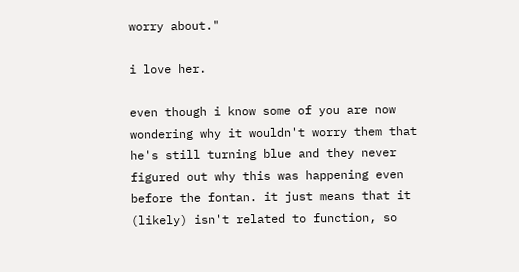worry about."

i love her.

even though i know some of you are now wondering why it wouldn't worry them that he's still turning blue and they never figured out why this was happening even before the fontan. it just means that it (likely) isn't related to function, so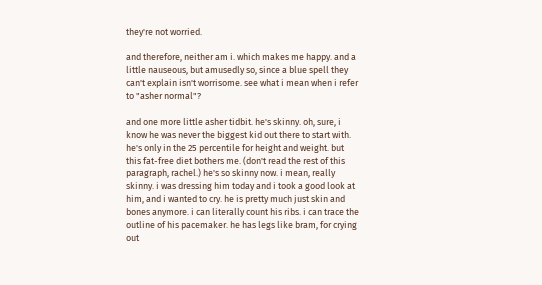they're not worried.

and therefore, neither am i. which makes me happy. and a little nauseous, but amusedly so, since a blue spell they can't explain isn't worrisome. see what i mean when i refer to "asher normal"?

and one more little asher tidbit. he's skinny. oh, sure, i know he was never the biggest kid out there to start with. he's only in the 25 percentile for height and weight. but this fat-free diet bothers me. (don't read the rest of this paragraph, rachel.) he's so skinny now. i mean, really skinny. i was dressing him today and i took a good look at him, and i wanted to cry. he is pretty much just skin and bones anymore. i can literally count his ribs. i can trace the outline of his pacemaker. he has legs like bram, for crying out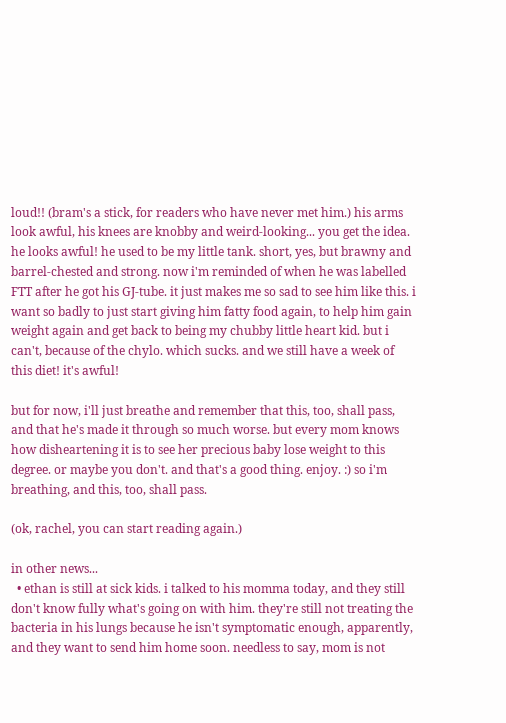loud!! (bram's a stick, for readers who have never met him.) his arms look awful, his knees are knobby and weird-looking... you get the idea. he looks awful! he used to be my little tank. short, yes, but brawny and barrel-chested and strong. now i'm reminded of when he was labelled FTT after he got his GJ-tube. it just makes me so sad to see him like this. i want so badly to just start giving him fatty food again, to help him gain weight again and get back to being my chubby little heart kid. but i can't, because of the chylo. which sucks. and we still have a week of this diet! it's awful!

but for now, i'll just breathe and remember that this, too, shall pass, and that he's made it through so much worse. but every mom knows how disheartening it is to see her precious baby lose weight to this degree. or maybe you don't. and that's a good thing. enjoy. :) so i'm breathing, and this, too, shall pass.

(ok, rachel, you can start reading again.)

in other news...
  • ethan is still at sick kids. i talked to his momma today, and they still don't know fully what's going on with him. they're still not treating the bacteria in his lungs because he isn't symptomatic enough, apparently, and they want to send him home soon. needless to say, mom is not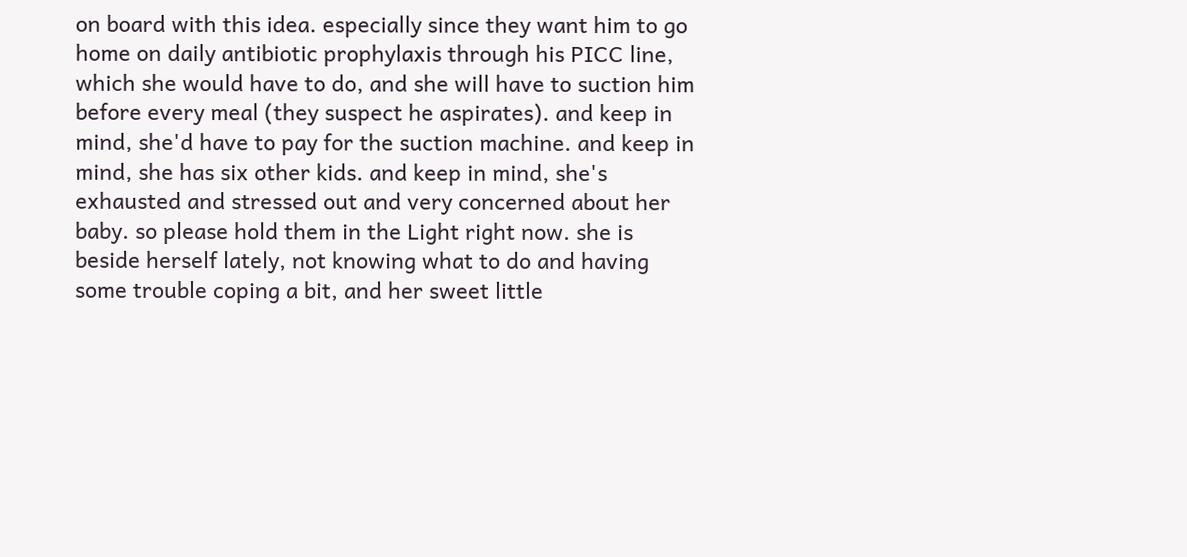on board with this idea. especially since they want him to go home on daily antibiotic prophylaxis through his PICC line, which she would have to do, and she will have to suction him before every meal (they suspect he aspirates). and keep in mind, she'd have to pay for the suction machine. and keep in mind, she has six other kids. and keep in mind, she's exhausted and stressed out and very concerned about her baby. so please hold them in the Light right now. she is beside herself lately, not knowing what to do and having some trouble coping a bit, and her sweet little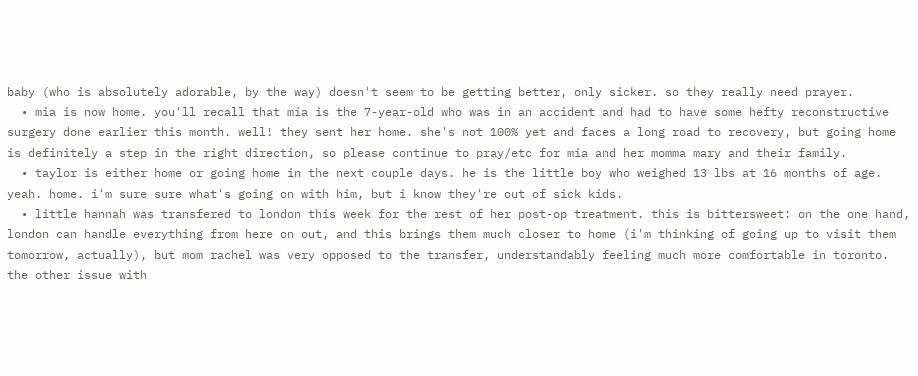baby (who is absolutely adorable, by the way) doesn't seem to be getting better, only sicker. so they really need prayer.
  • mia is now home. you'll recall that mia is the 7-year-old who was in an accident and had to have some hefty reconstructive surgery done earlier this month. well! they sent her home. she's not 100% yet and faces a long road to recovery, but going home is definitely a step in the right direction, so please continue to pray/etc for mia and her momma mary and their family.
  • taylor is either home or going home in the next couple days. he is the little boy who weighed 13 lbs at 16 months of age. yeah. home. i'm sure sure what's going on with him, but i know they're out of sick kids.
  • little hannah was transfered to london this week for the rest of her post-op treatment. this is bittersweet: on the one hand, london can handle everything from here on out, and this brings them much closer to home (i'm thinking of going up to visit them tomorrow, actually), but mom rachel was very opposed to the transfer, understandably feeling much more comfortable in toronto. the other issue with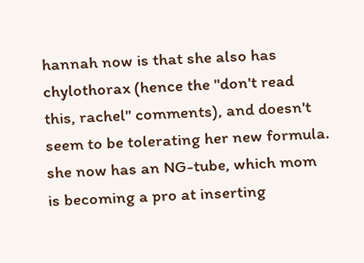hannah now is that she also has chylothorax (hence the "don't read this, rachel" comments), and doesn't seem to be tolerating her new formula. she now has an NG-tube, which mom is becoming a pro at inserting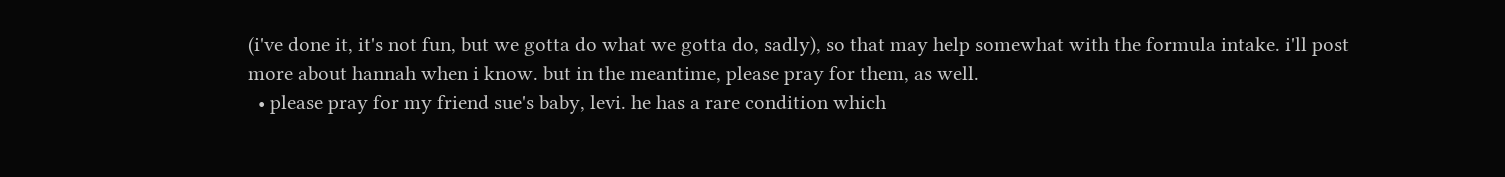(i've done it, it's not fun, but we gotta do what we gotta do, sadly), so that may help somewhat with the formula intake. i'll post more about hannah when i know. but in the meantime, please pray for them, as well.
  • please pray for my friend sue's baby, levi. he has a rare condition which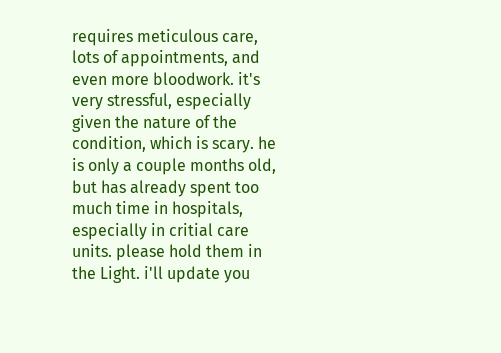requires meticulous care, lots of appointments, and even more bloodwork. it's very stressful, especially given the nature of the condition, which is scary. he is only a couple months old, but has already spent too much time in hospitals, especially in critial care units. please hold them in the Light. i'll update you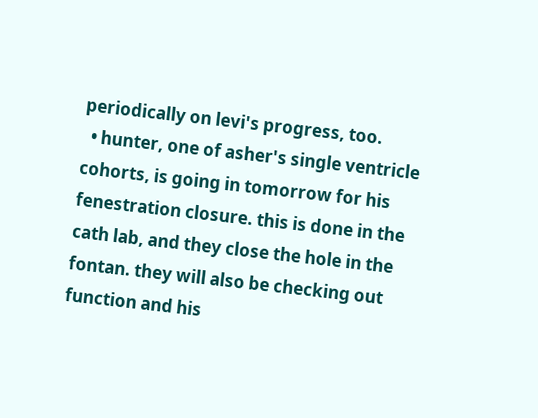periodically on levi's progress, too.
  • hunter, one of asher's single ventricle cohorts, is going in tomorrow for his fenestration closure. this is done in the cath lab, and they close the hole in the fontan. they will also be checking out function and his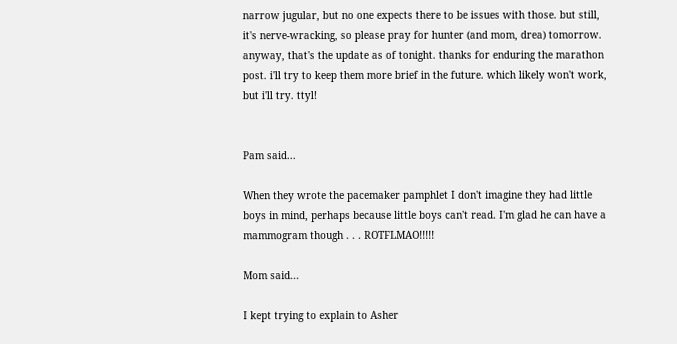narrow jugular, but no one expects there to be issues with those. but still, it's nerve-wracking, so please pray for hunter (and mom, drea) tomorrow.
anyway, that's the update as of tonight. thanks for enduring the marathon post. i'll try to keep them more brief in the future. which likely won't work, but i'll try. ttyl!


Pam said...

When they wrote the pacemaker pamphlet I don't imagine they had little boys in mind, perhaps because little boys can't read. I'm glad he can have a mammogram though . . . ROTFLMAO!!!!!

Mom said...

I kept trying to explain to Asher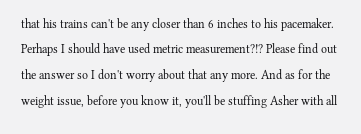that his trains can't be any closer than 6 inches to his pacemaker. Perhaps I should have used metric measurement?!? Please find out the answer so I don't worry about that any more. And as for the weight issue, before you know it, you'll be stuffing Asher with all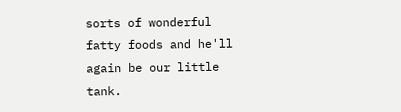sorts of wonderful fatty foods and he'll again be our little tank.